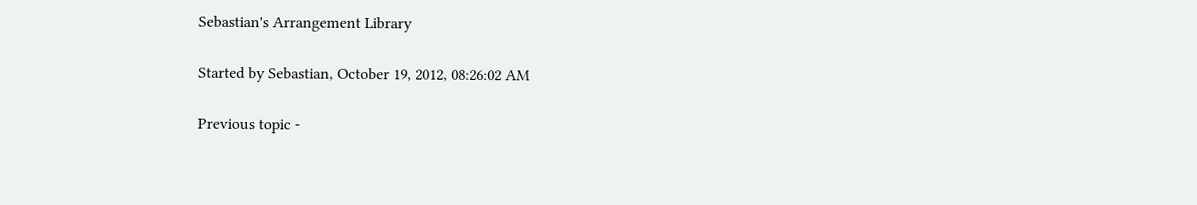Sebastian's Arrangement Library

Started by Sebastian, October 19, 2012, 08:26:02 AM

Previous topic -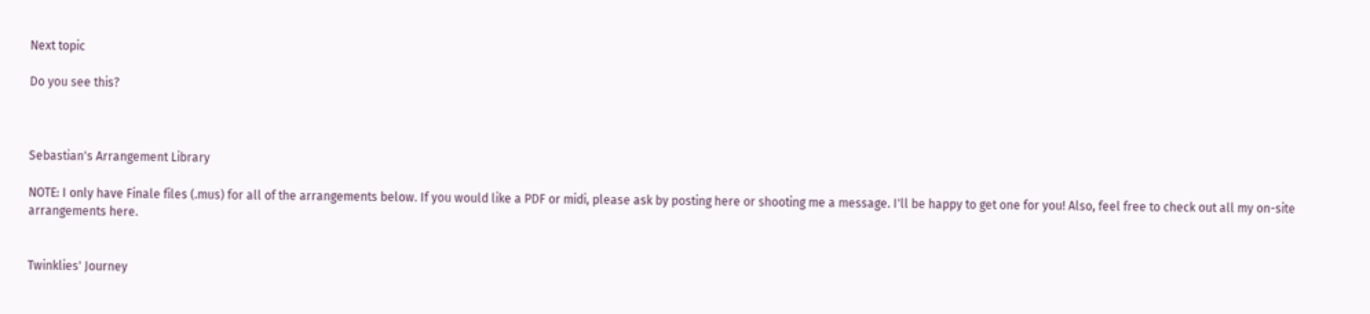Next topic

Do you see this?



Sebastian's Arrangement Library

NOTE: I only have Finale files (.mus) for all of the arrangements below. If you would like a PDF or midi, please ask by posting here or shooting me a message. I'll be happy to get one for you! Also, feel free to check out all my on-site arrangements here.


Twinklies' Journey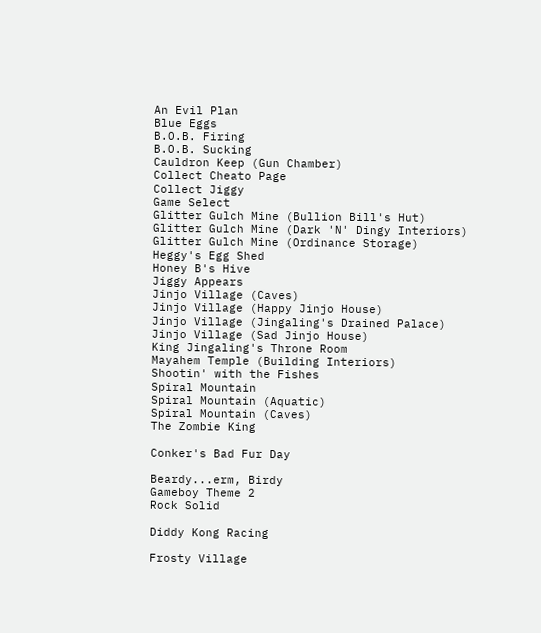An Evil Plan
Blue Eggs
B.O.B. Firing
B.O.B. Sucking
Cauldron Keep (Gun Chamber)
Collect Cheato Page
Collect Jiggy
Game Select
Glitter Gulch Mine (Bullion Bill's Hut)
Glitter Gulch Mine (Dark 'N' Dingy Interiors)
Glitter Gulch Mine (Ordinance Storage)
Heggy's Egg Shed
Honey B's Hive
Jiggy Appears
Jinjo Village (Caves)
Jinjo Village (Happy Jinjo House)
Jinjo Village (Jingaling's Drained Palace)
Jinjo Village (Sad Jinjo House)
King Jingaling's Throne Room
Mayahem Temple (Building Interiors)
Shootin' with the Fishes
Spiral Mountain
Spiral Mountain (Aquatic)
Spiral Mountain (Caves)
The Zombie King

Conker's Bad Fur Day

Beardy...erm, Birdy
Gameboy Theme 2
Rock Solid

Diddy Kong Racing

Frosty Village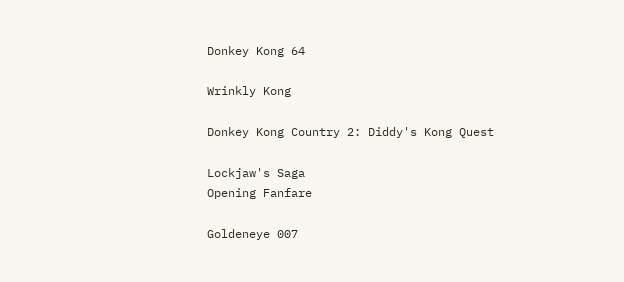Donkey Kong 64

Wrinkly Kong

Donkey Kong Country 2: Diddy's Kong Quest

Lockjaw's Saga
Opening Fanfare

Goldeneye 007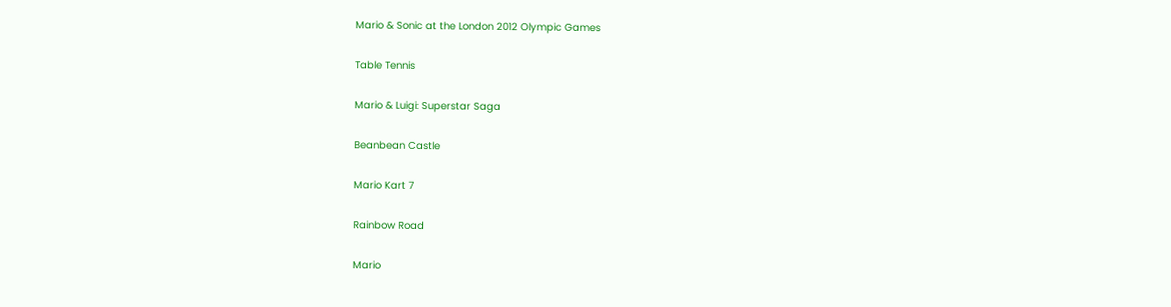Mario & Sonic at the London 2012 Olympic Games

Table Tennis

Mario & Luigi: Superstar Saga

Beanbean Castle

Mario Kart 7

Rainbow Road

Mario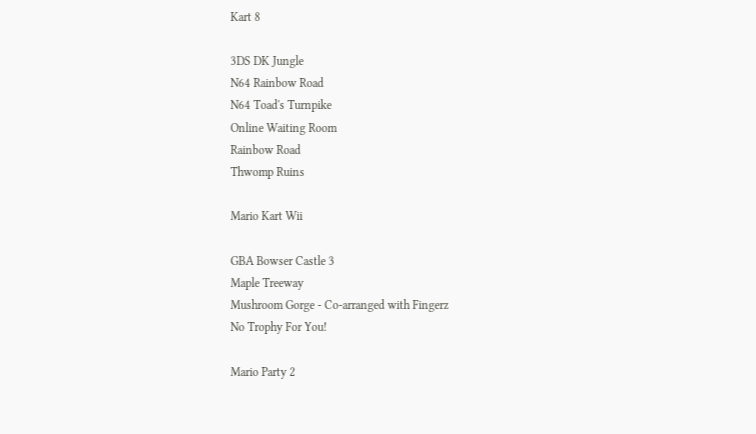Kart 8

3DS DK Jungle
N64 Rainbow Road
N64 Toad's Turnpike
Online Waiting Room
Rainbow Road
Thwomp Ruins

Mario Kart Wii

GBA Bowser Castle 3
Maple Treeway
Mushroom Gorge - Co-arranged with Fingerz
No Trophy For You!

Mario Party 2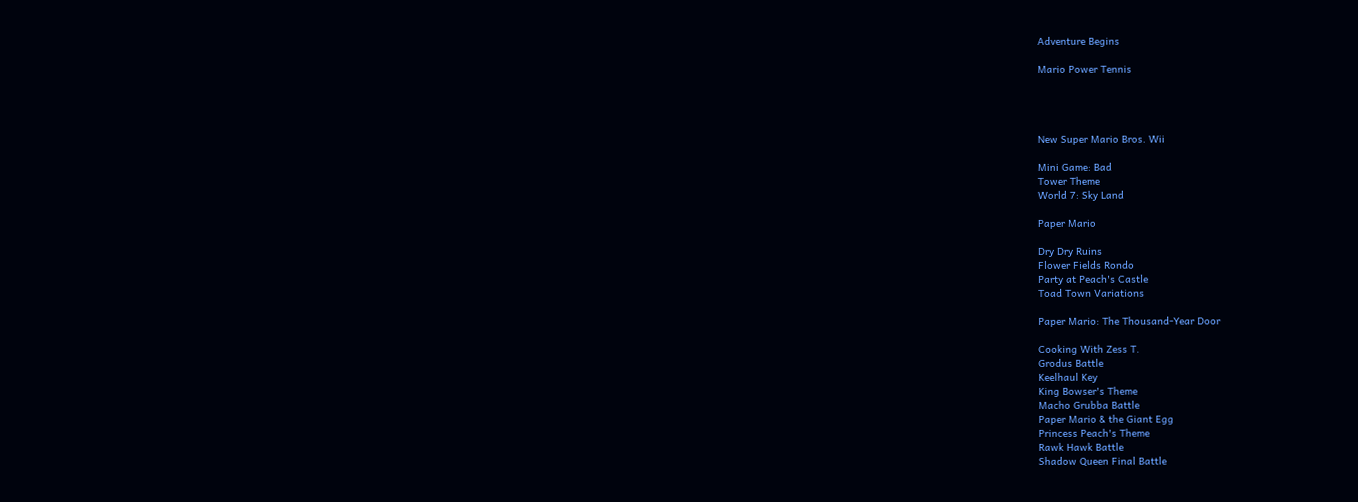Adventure Begins

Mario Power Tennis




New Super Mario Bros. Wii

Mini Game: Bad
Tower Theme
World 7: Sky Land

Paper Mario

Dry Dry Ruins
Flower Fields Rondo
Party at Peach's Castle
Toad Town Variations

Paper Mario: The Thousand-Year Door

Cooking With Zess T.
Grodus Battle
Keelhaul Key
King Bowser's Theme
Macho Grubba Battle
Paper Mario & the Giant Egg
Princess Peach's Theme
Rawk Hawk Battle
Shadow Queen Final Battle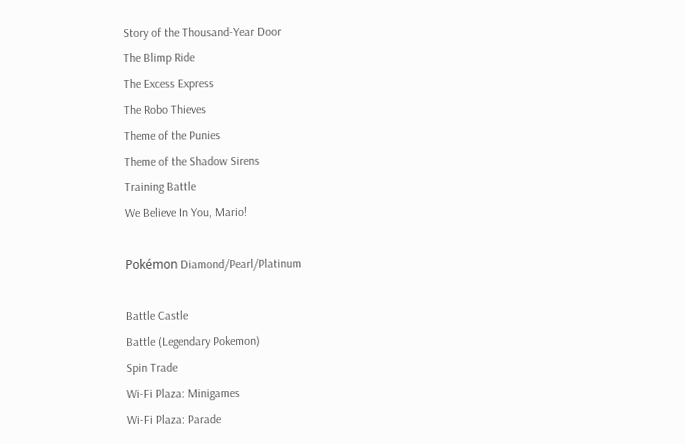Story of the Thousand-Year Door
The Blimp Ride
The Excess Express
The Robo Thieves
Theme of the Punies
Theme of the Shadow Sirens
Training Battle
We Believe In You, Mario!

Pokémon Diamond/Pearl/Platinum

Battle Castle
Battle (Legendary Pokemon)
Spin Trade
Wi-Fi Plaza: Minigames
Wi-Fi Plaza: Parade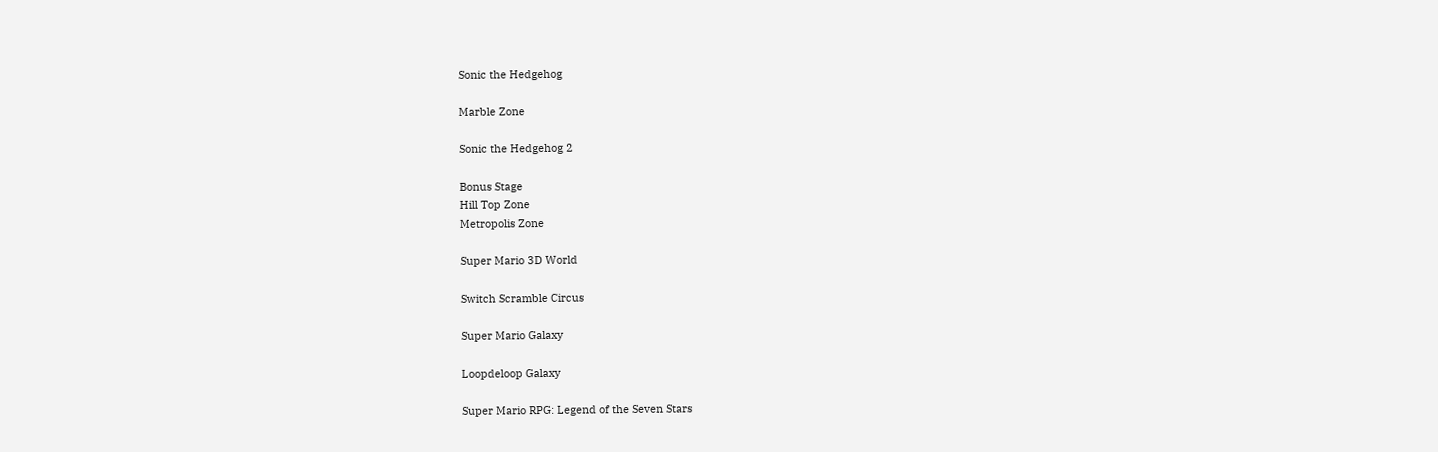Sonic the Hedgehog

Marble Zone

Sonic the Hedgehog 2

Bonus Stage
Hill Top Zone
Metropolis Zone

Super Mario 3D World

Switch Scramble Circus

Super Mario Galaxy

Loopdeloop Galaxy

Super Mario RPG: Legend of the Seven Stars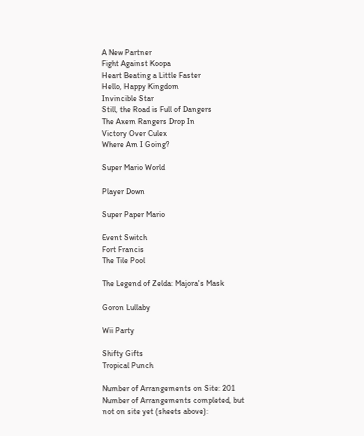A New Partner
Fight Against Koopa
Heart Beating a Little Faster
Hello, Happy Kingdom
Invincible Star
Still, the Road is Full of Dangers
The Axem Rangers Drop In
Victory Over Culex
Where Am I Going?

Super Mario World

Player Down

Super Paper Mario

Event Switch
Fort Francis
The Tile Pool

The Legend of Zelda: Majora's Mask

Goron Lullaby

Wii Party

Shifty Gifts
Tropical Punch

Number of Arrangements on Site: 201
Number of Arrangements completed, but not on site yet (sheets above):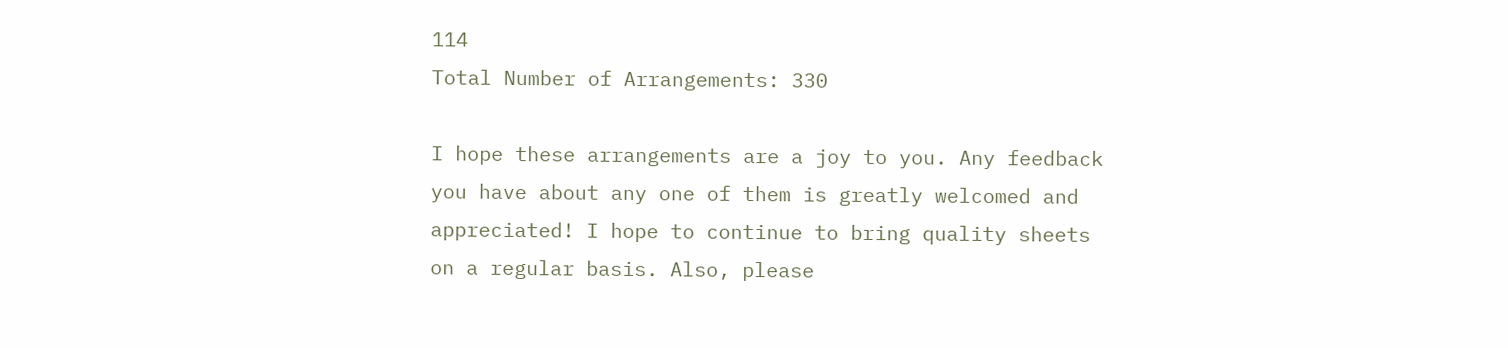114
Total Number of Arrangements: 330

I hope these arrangements are a joy to you. Any feedback you have about any one of them is greatly welcomed and appreciated! I hope to continue to bring quality sheets on a regular basis. Also, please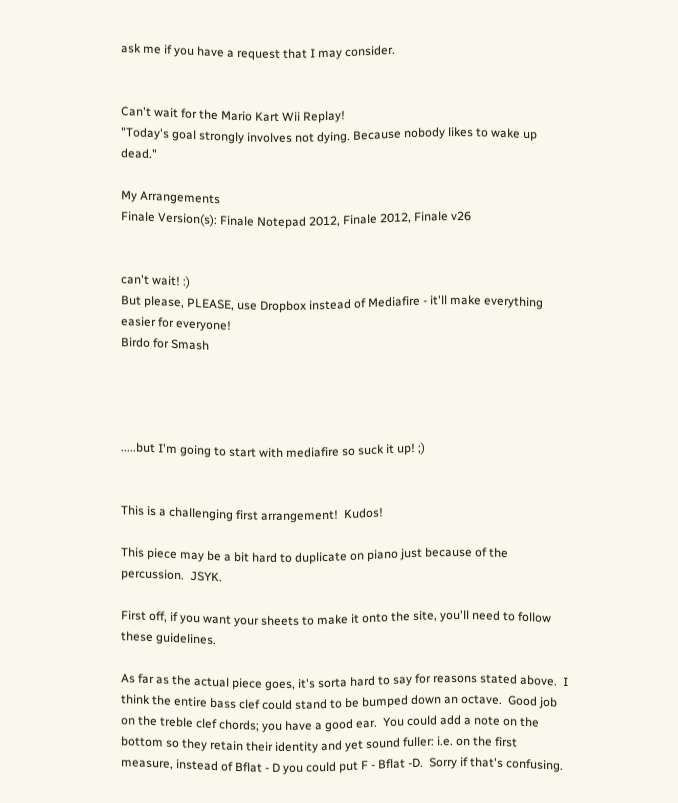ask me if you have a request that I may consider.


Can't wait for the Mario Kart Wii Replay!
"Today's goal strongly involves not dying. Because nobody likes to wake up dead."

My Arrangements
Finale Version(s): Finale Notepad 2012, Finale 2012, Finale v26


can't wait! :)
But please, PLEASE, use Dropbox instead of Mediafire - it'll make everything easier for everyone!
Birdo for Smash




.....but I'm going to start with mediafire so suck it up! ;)


This is a challenging first arrangement!  Kudos!

This piece may be a bit hard to duplicate on piano just because of the percussion.  JSYK.

First off, if you want your sheets to make it onto the site, you'll need to follow these guidelines.

As far as the actual piece goes, it's sorta hard to say for reasons stated above.  I think the entire bass clef could stand to be bumped down an octave.  Good job on the treble clef chords; you have a good ear.  You could add a note on the bottom so they retain their identity and yet sound fuller: i.e. on the first measure, instead of Bflat - D you could put F - Bflat -D.  Sorry if that's confusing.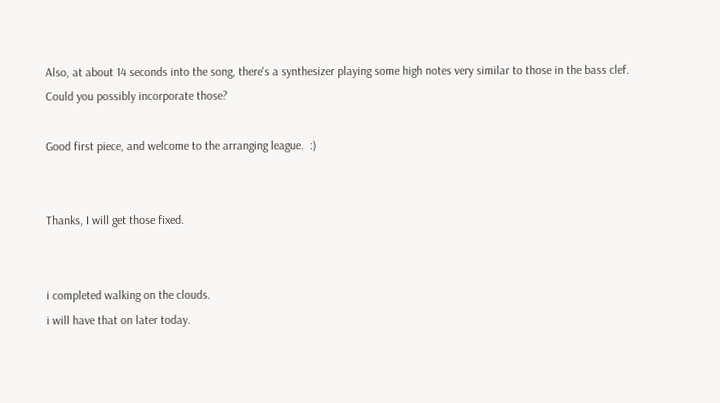Also, at about 14 seconds into the song, there's a synthesizer playing some high notes very similar to those in the bass clef.  Could you possibly incorporate those?

Good first piece, and welcome to the arranging league.  :)


Thanks, I will get those fixed.


i completed walking on the clouds.
i will have that on later today.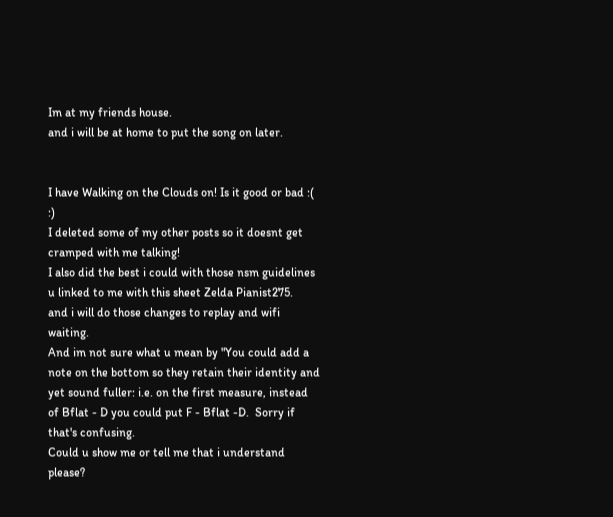Im at my friends house.
and i will be at home to put the song on later.


I have Walking on the Clouds on! Is it good or bad :( :)
I deleted some of my other posts so it doesnt get cramped with me talking!
I also did the best i could with those nsm guidelines u linked to me with this sheet Zelda Pianist275.
and i will do those changes to replay and wifi waiting.
And im not sure what u mean by "You could add a note on the bottom so they retain their identity and yet sound fuller: i.e. on the first measure, instead of Bflat - D you could put F - Bflat -D.  Sorry if that's confusing.
Could u show me or tell me that i understand please?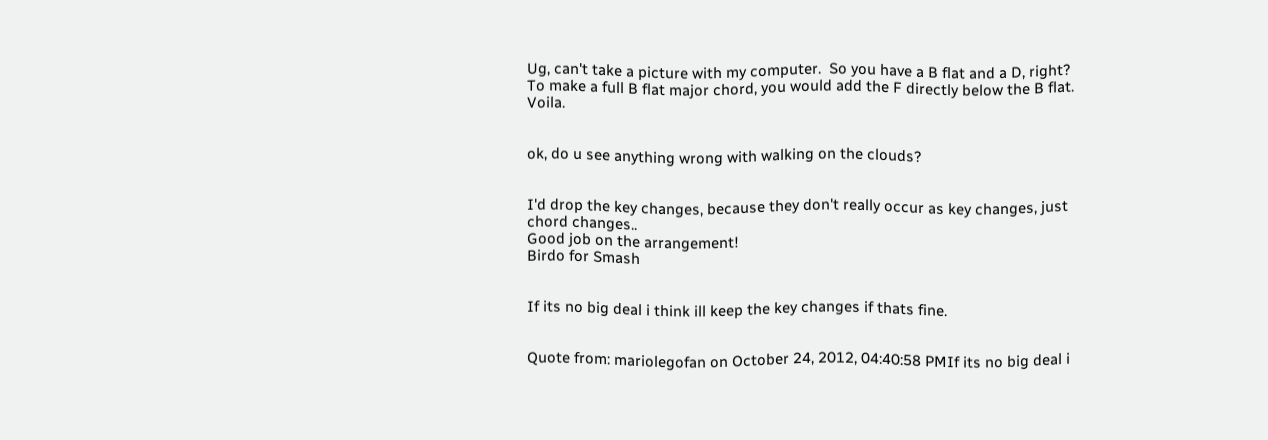Ug, can't take a picture with my computer.  So you have a B flat and a D, right?  To make a full B flat major chord, you would add the F directly below the B flat.  Voila.


ok, do u see anything wrong with walking on the clouds?


I'd drop the key changes, because they don't really occur as key changes, just chord changes..
Good job on the arrangement!
Birdo for Smash


If its no big deal i think ill keep the key changes if thats fine.


Quote from: mariolegofan on October 24, 2012, 04:40:58 PMIf its no big deal i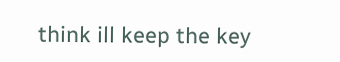think ill keep the key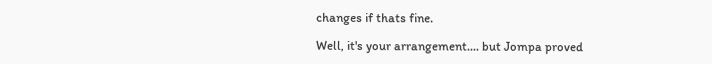changes if thats fine.

Well, it's your arrangement.... but Jompa proved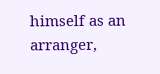himself as an arranger,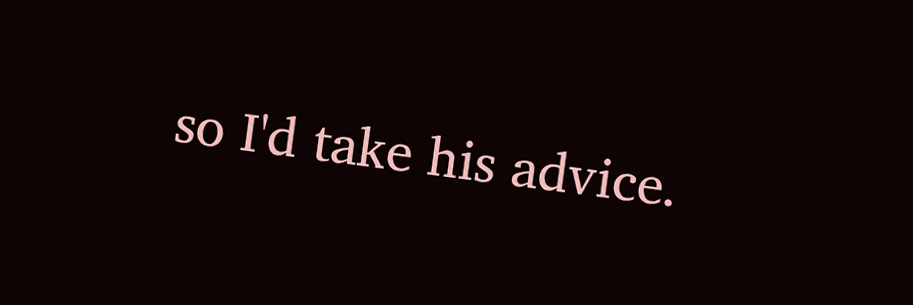so I'd take his advice.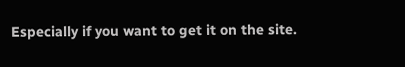Especially if you want to get it on the site.